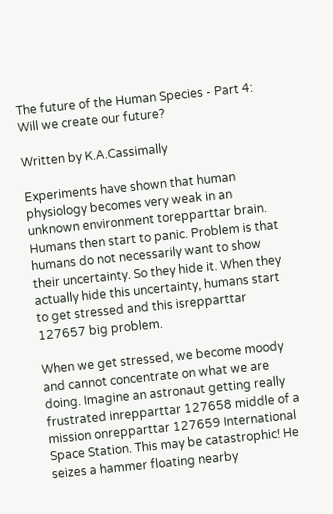The future of the Human Species - Part 4: Will we create our future?

Written by K.A.Cassimally

Experiments have shown that human physiology becomes very weak in an unknown environment torepparttar brain. Humans then start to panic. Problem is that humans do not necessarily want to show their uncertainty. So they hide it. When they actually hide this uncertainty, humans start to get stressed and this isrepparttar 127657 big problem.

When we get stressed, we become moody and cannot concentrate on what we are doing. Imagine an astronaut getting really frustrated inrepparttar 127658 middle of a mission onrepparttar 127659 International Space Station. This may be catastrophic! He seizes a hammer floating nearby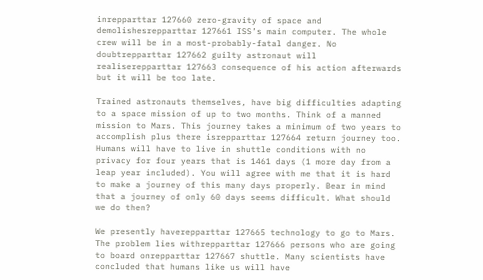inrepparttar 127660 zero-gravity of space and demolishesrepparttar 127661 ISS’s main computer. The whole crew will be in a most-probably-fatal danger. No doubtrepparttar 127662 guilty astronaut will realiserepparttar 127663 consequence of his action afterwards but it will be too late.

Trained astronauts themselves, have big difficulties adapting to a space mission of up to two months. Think of a manned mission to Mars. This journey takes a minimum of two years to accomplish plus there isrepparttar 127664 return journey too. Humans will have to live in shuttle conditions with no privacy for four years that is 1461 days (1 more day from a leap year included). You will agree with me that it is hard to make a journey of this many days properly. Bear in mind that a journey of only 60 days seems difficult. What should we do then?

We presently haverepparttar 127665 technology to go to Mars. The problem lies withrepparttar 127666 persons who are going to board onrepparttar 127667 shuttle. Many scientists have concluded that humans like us will have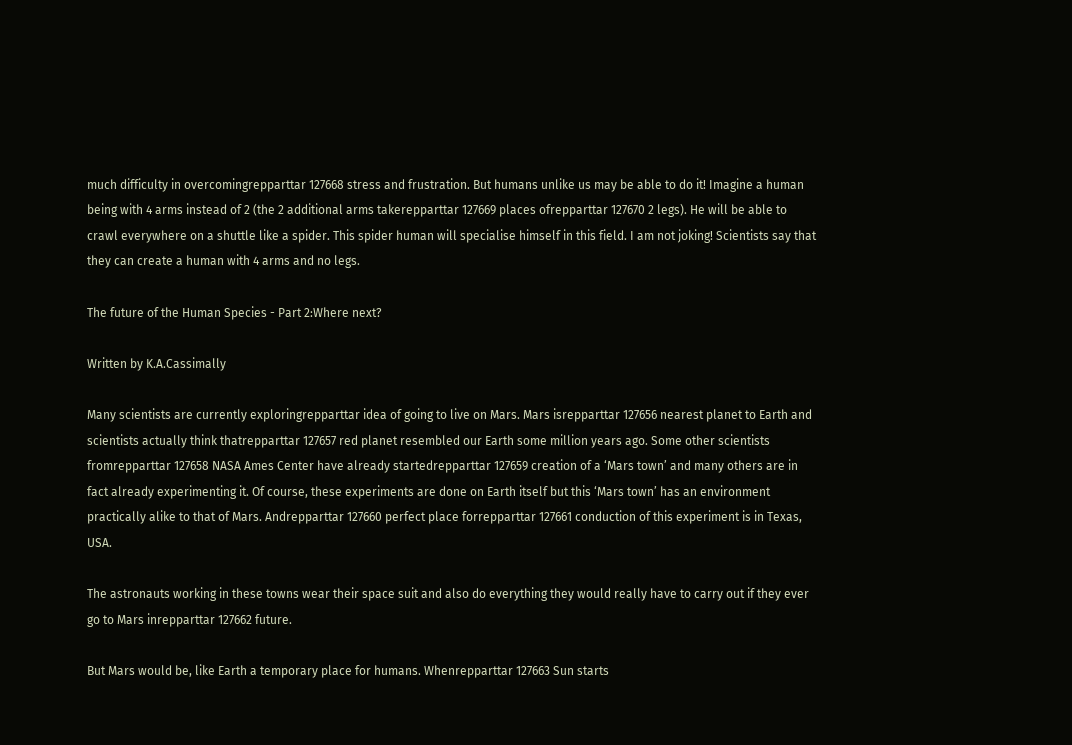much difficulty in overcomingrepparttar 127668 stress and frustration. But humans unlike us may be able to do it! Imagine a human being with 4 arms instead of 2 (the 2 additional arms takerepparttar 127669 places ofrepparttar 127670 2 legs). He will be able to crawl everywhere on a shuttle like a spider. This spider human will specialise himself in this field. I am not joking! Scientists say that they can create a human with 4 arms and no legs.

The future of the Human Species - Part 2:Where next?

Written by K.A.Cassimally

Many scientists are currently exploringrepparttar idea of going to live on Mars. Mars isrepparttar 127656 nearest planet to Earth and scientists actually think thatrepparttar 127657 red planet resembled our Earth some million years ago. Some other scientists fromrepparttar 127658 NASA Ames Center have already startedrepparttar 127659 creation of a ‘Mars town’ and many others are in fact already experimenting it. Of course, these experiments are done on Earth itself but this ‘Mars town’ has an environment practically alike to that of Mars. Andrepparttar 127660 perfect place forrepparttar 127661 conduction of this experiment is in Texas, USA.

The astronauts working in these towns wear their space suit and also do everything they would really have to carry out if they ever go to Mars inrepparttar 127662 future.

But Mars would be, like Earth a temporary place for humans. Whenrepparttar 127663 Sun starts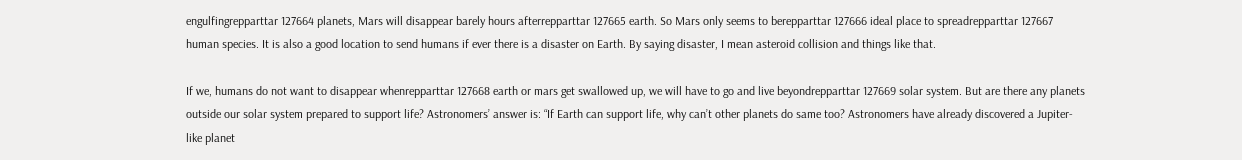engulfingrepparttar 127664 planets, Mars will disappear barely hours afterrepparttar 127665 earth. So Mars only seems to berepparttar 127666 ideal place to spreadrepparttar 127667 human species. It is also a good location to send humans if ever there is a disaster on Earth. By saying disaster, I mean asteroid collision and things like that.

If we, humans do not want to disappear whenrepparttar 127668 earth or mars get swallowed up, we will have to go and live beyondrepparttar 127669 solar system. But are there any planets outside our solar system prepared to support life? Astronomers’ answer is: “If Earth can support life, why can’t other planets do same too? Astronomers have already discovered a Jupiter-like planet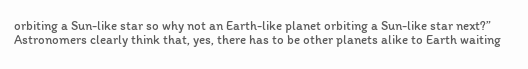orbiting a Sun-like star so why not an Earth-like planet orbiting a Sun-like star next?” Astronomers clearly think that, yes, there has to be other planets alike to Earth waiting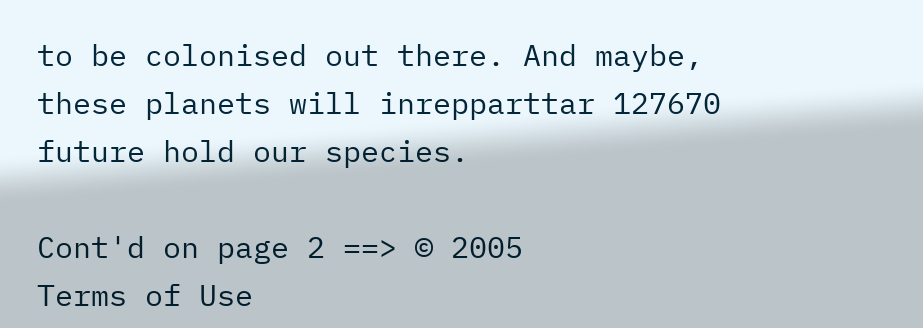to be colonised out there. And maybe, these planets will inrepparttar 127670 future hold our species.

Cont'd on page 2 ==> © 2005
Terms of Use